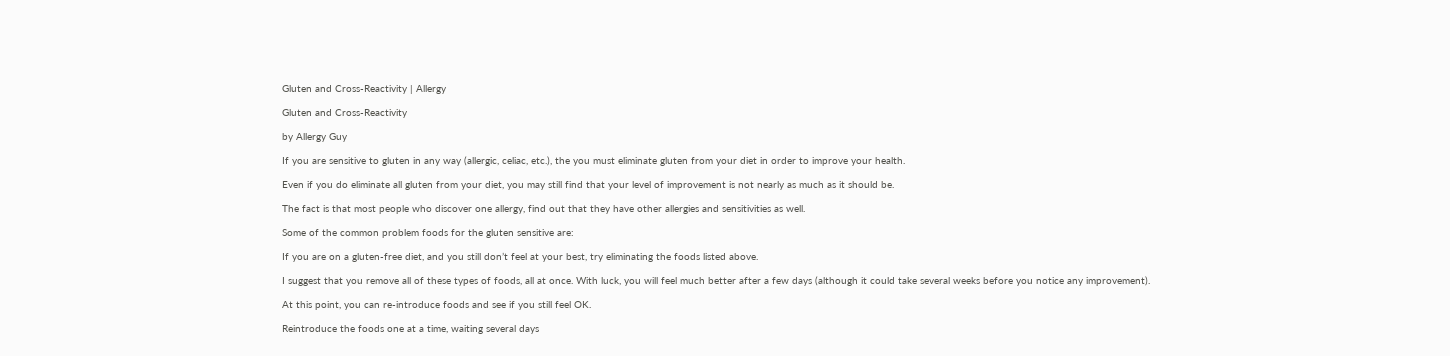Gluten and Cross-Reactivity | Allergy

Gluten and Cross-Reactivity

by Allergy Guy

If you are sensitive to gluten in any way (allergic, celiac, etc.), the you must eliminate gluten from your diet in order to improve your health.

Even if you do eliminate all gluten from your diet, you may still find that your level of improvement is not nearly as much as it should be.

The fact is that most people who discover one allergy, find out that they have other allergies and sensitivities as well.

Some of the common problem foods for the gluten sensitive are:

If you are on a gluten-free diet, and you still don’t feel at your best, try eliminating the foods listed above.

I suggest that you remove all of these types of foods, all at once. With luck, you will feel much better after a few days (although it could take several weeks before you notice any improvement).

At this point, you can re-introduce foods and see if you still feel OK.

Reintroduce the foods one at a time, waiting several days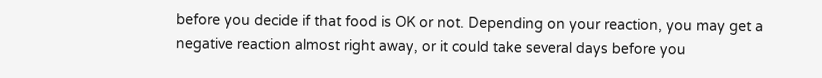before you decide if that food is OK or not. Depending on your reaction, you may get a negative reaction almost right away, or it could take several days before you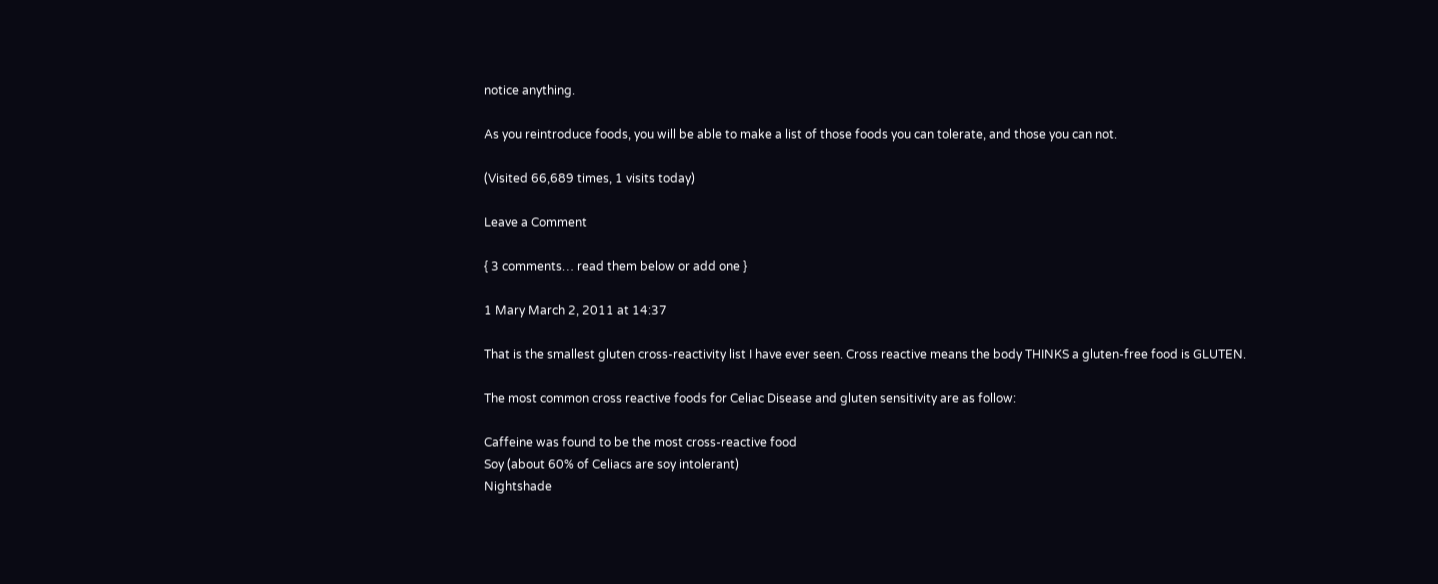notice anything.

As you reintroduce foods, you will be able to make a list of those foods you can tolerate, and those you can not.

(Visited 66,689 times, 1 visits today)

Leave a Comment

{ 3 comments… read them below or add one }

1 Mary March 2, 2011 at 14:37

That is the smallest gluten cross-reactivity list I have ever seen. Cross reactive means the body THINKS a gluten-free food is GLUTEN.

The most common cross reactive foods for Celiac Disease and gluten sensitivity are as follow:

Caffeine was found to be the most cross-reactive food
Soy (about 60% of Celiacs are soy intolerant)
Nightshade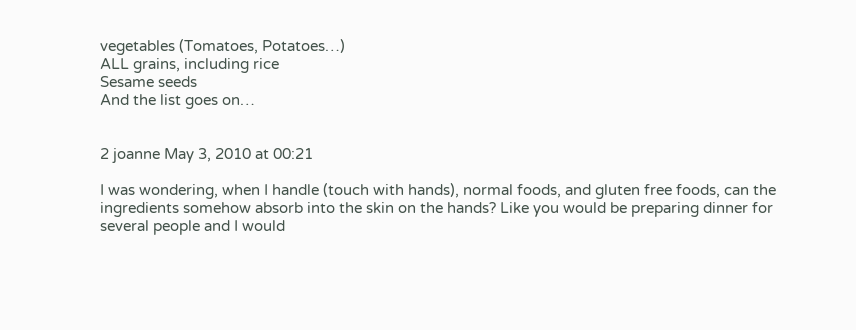vegetables (Tomatoes, Potatoes…)
ALL grains, including rice
Sesame seeds
And the list goes on…


2 joanne May 3, 2010 at 00:21

I was wondering, when I handle (touch with hands), normal foods, and gluten free foods, can the ingredients somehow absorb into the skin on the hands? Like you would be preparing dinner for several people and I would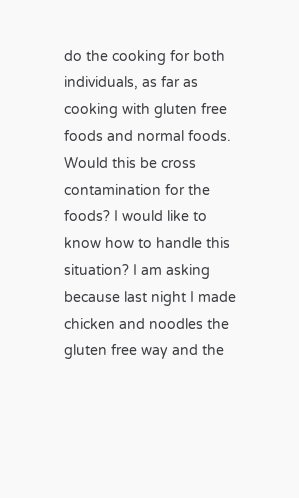do the cooking for both individuals, as far as cooking with gluten free foods and normal foods. Would this be cross contamination for the foods? I would like to know how to handle this situation? I am asking because last night I made chicken and noodles the gluten free way and the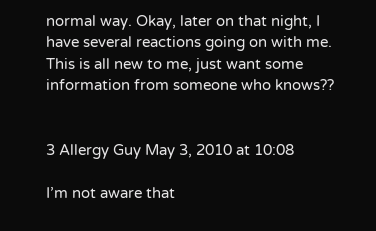normal way. Okay, later on that night, I have several reactions going on with me. This is all new to me, just want some information from someone who knows??


3 Allergy Guy May 3, 2010 at 10:08

I’m not aware that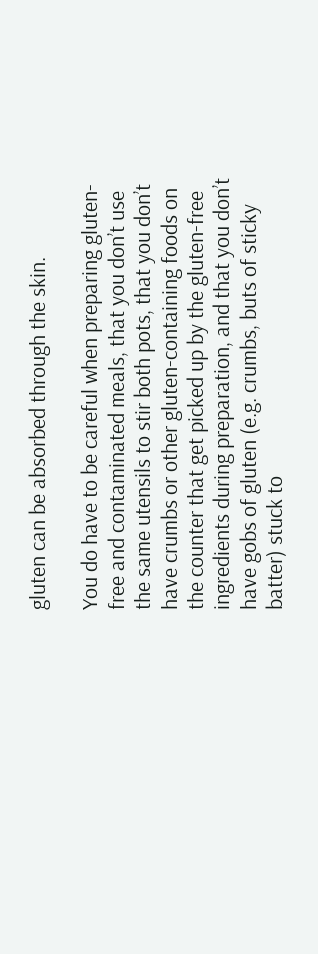gluten can be absorbed through the skin.

You do have to be careful when preparing gluten-free and contaminated meals, that you don’t use the same utensils to stir both pots, that you don’t have crumbs or other gluten-containing foods on the counter that get picked up by the gluten-free ingredients during preparation, and that you don’t have gobs of gluten (e.g. crumbs, buts of sticky batter) stuck to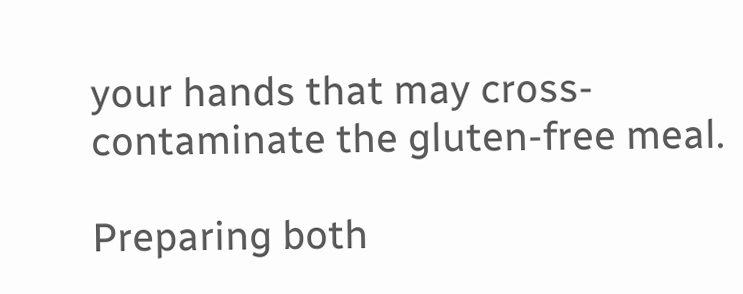your hands that may cross-contaminate the gluten-free meal.

Preparing both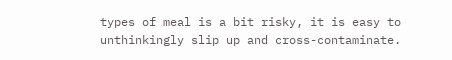types of meal is a bit risky, it is easy to unthinkingly slip up and cross-contaminate.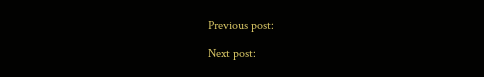Previous post:

Next post: